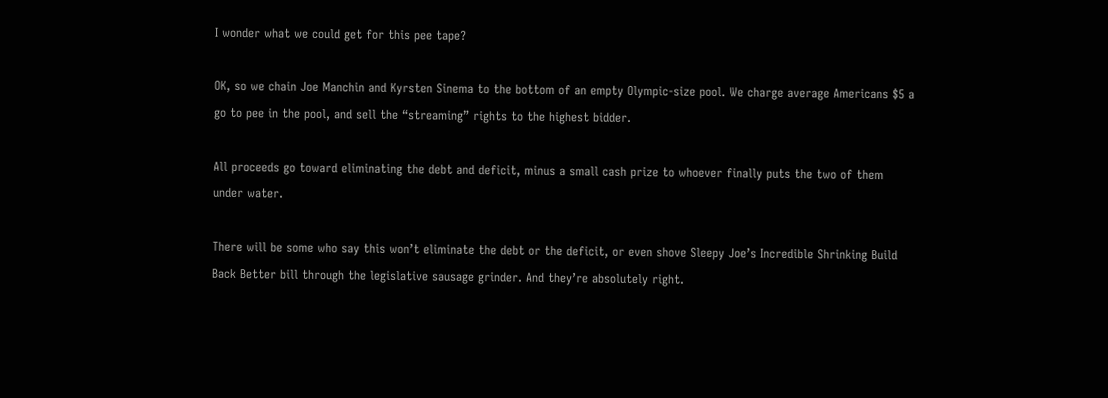I wonder what we could get for this pee tape?

OK, so we chain Joe Manchin and Kyrsten Sinema to the bottom of an empty Olympic-size pool. We charge average Americans $5 a go to pee in the pool, and sell the “streaming” rights to the highest bidder.

All proceeds go toward eliminating the debt and deficit, minus a small cash prize to whoever finally puts the two of them under water.

There will be some who say this won’t eliminate the debt or the deficit, or even shove Sleepy Joe’s Incredible Shrinking Build Back Better bill through the legislative sausage grinder. And they’re absolutely right.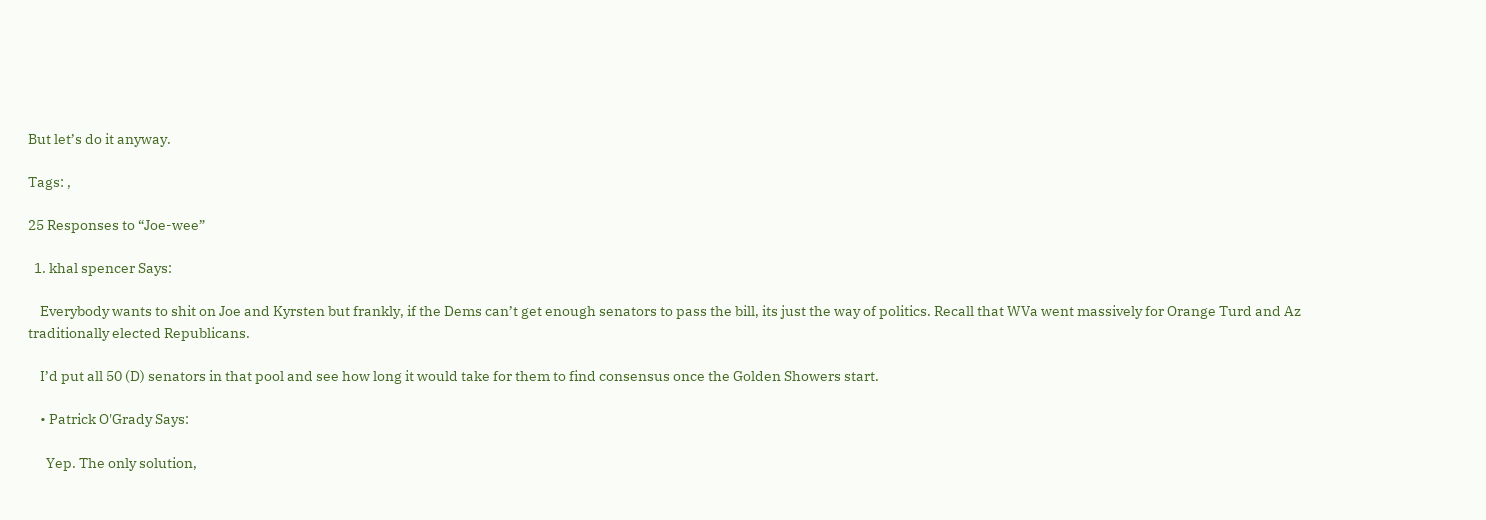But let’s do it anyway.

Tags: ,

25 Responses to “Joe-wee”

  1. khal spencer Says:

    Everybody wants to shit on Joe and Kyrsten but frankly, if the Dems can’t get enough senators to pass the bill, its just the way of politics. Recall that WVa went massively for Orange Turd and Az traditionally elected Republicans.

    I’d put all 50 (D) senators in that pool and see how long it would take for them to find consensus once the Golden Showers start.

    • Patrick O'Grady Says:

      Yep. The only solution,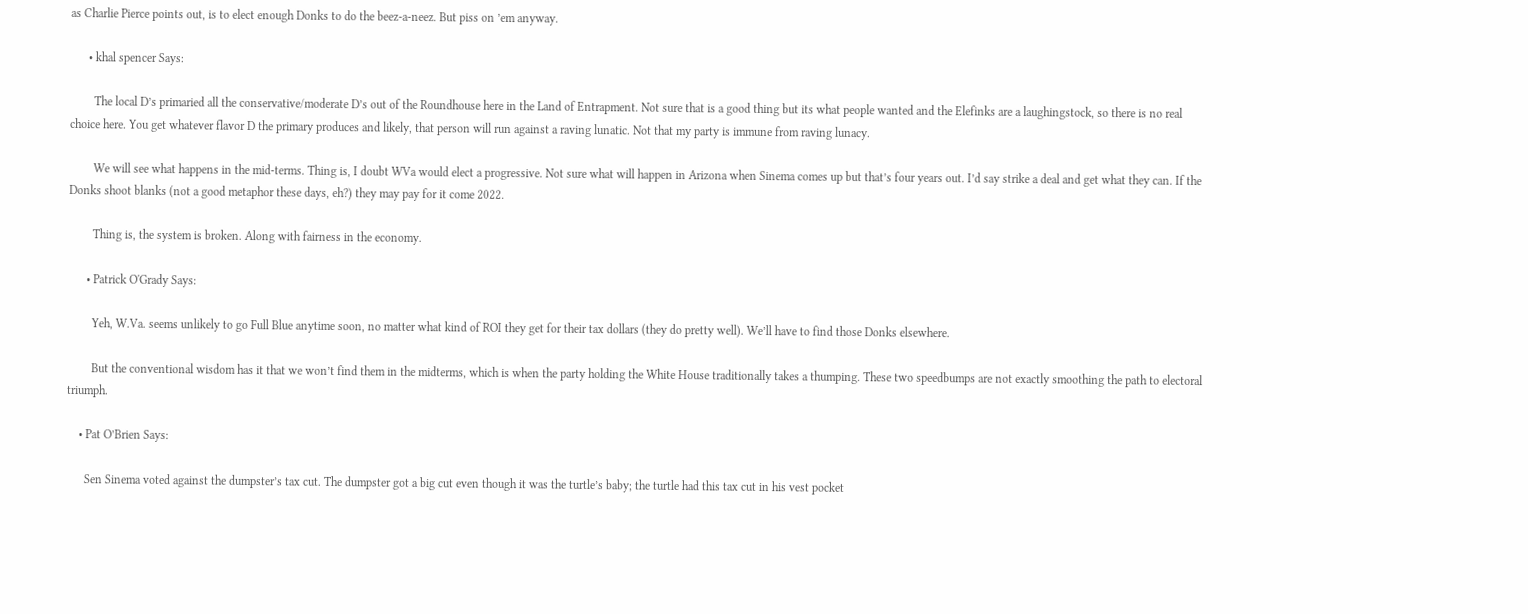as Charlie Pierce points out, is to elect enough Donks to do the beez-a-neez. But piss on ’em anyway.

      • khal spencer Says:

        The local D’s primaried all the conservative/moderate D’s out of the Roundhouse here in the Land of Entrapment. Not sure that is a good thing but its what people wanted and the Elefinks are a laughingstock, so there is no real choice here. You get whatever flavor D the primary produces and likely, that person will run against a raving lunatic. Not that my party is immune from raving lunacy.

        We will see what happens in the mid-terms. Thing is, I doubt WVa would elect a progressive. Not sure what will happen in Arizona when Sinema comes up but that’s four years out. I’d say strike a deal and get what they can. If the Donks shoot blanks (not a good metaphor these days, eh?) they may pay for it come 2022.

        Thing is, the system is broken. Along with fairness in the economy.

      • Patrick O'Grady Says:

        Yeh, W.Va. seems unlikely to go Full Blue anytime soon, no matter what kind of ROI they get for their tax dollars (they do pretty well). We’ll have to find those Donks elsewhere.

        But the conventional wisdom has it that we won’t find them in the midterms, which is when the party holding the White House traditionally takes a thumping. These two speedbumps are not exactly smoothing the path to electoral triumph.

    • Pat O’Brien Says:

      Sen Sinema voted against the dumpster’s tax cut. The dumpster got a big cut even though it was the turtle’s baby; the turtle had this tax cut in his vest pocket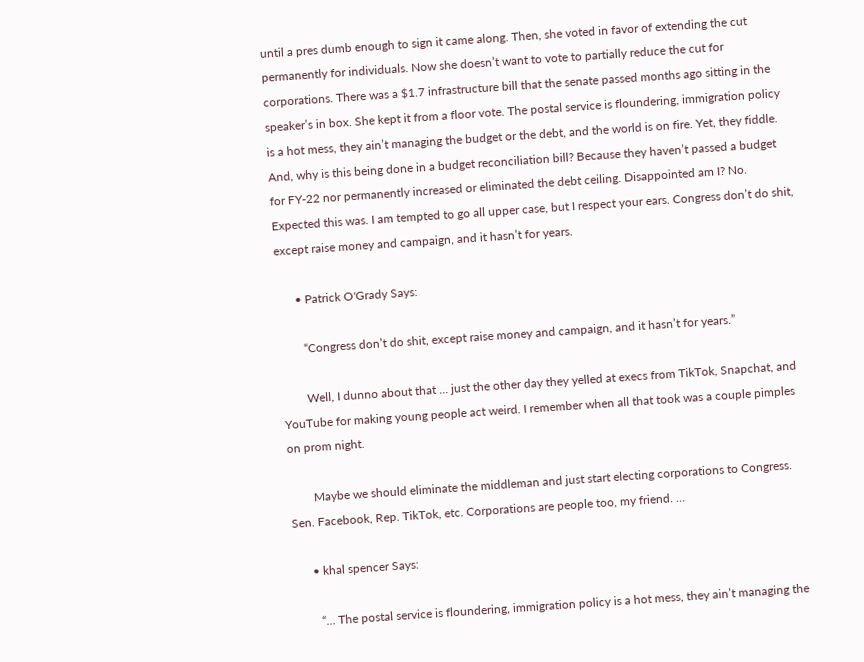until a pres dumb enough to sign it came along. Then, she voted in favor of extending the cut permanently for individuals. Now she doesn’t want to vote to partially reduce the cut for corporations. There was a $1.7 infrastructure bill that the senate passed months ago sitting in the speaker’s in box. She kept it from a floor vote. The postal service is floundering, immigration policy is a hot mess, they ain’t managing the budget or the debt, and the world is on fire. Yet, they fiddle. And, why is this being done in a budget reconciliation bill? Because they haven’t passed a budget for FY-22 nor permanently increased or eliminated the debt ceiling. Disappointed am I? No. Expected this was. I am tempted to go all upper case, but I respect your ears. Congress don’t do shit, except raise money and campaign, and it hasn’t for years.

      • Patrick O'Grady Says:

        “Congress don’t do shit, except raise money and campaign, and it hasn’t for years.”

        Well, I dunno about that … just the other day they yelled at execs from TikTok, Snapchat, and YouTube for making young people act weird. I remember when all that took was a couple pimples on prom night.

        Maybe we should eliminate the middleman and just start electing corporations to Congress. Sen. Facebook, Rep. TikTok, etc. Corporations are people too, my friend. …

      • khal spencer Says:

        “… The postal service is floundering, immigration policy is a hot mess, they ain’t managing the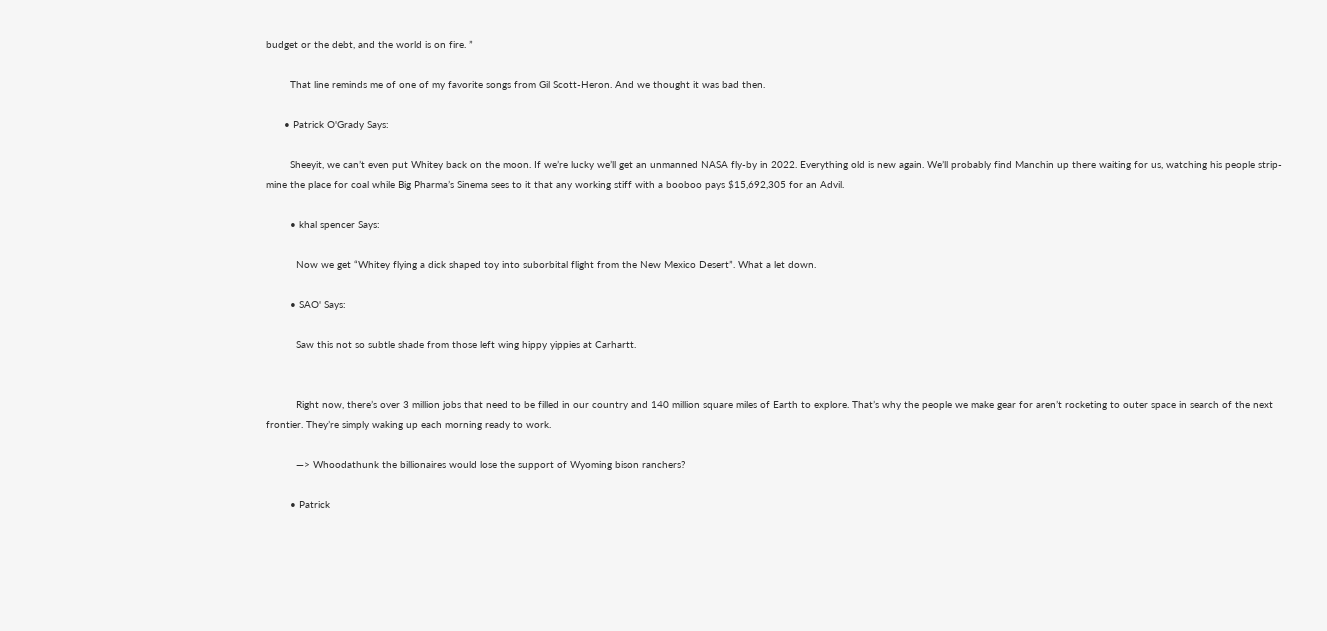budget or the debt, and the world is on fire. ”

        That line reminds me of one of my favorite songs from Gil Scott-Heron. And we thought it was bad then.

      • Patrick O'Grady Says:

        Sheeyit, we can’t even put Whitey back on the moon. If we’re lucky we’ll get an unmanned NASA fly-by in 2022. Everything old is new again. We’ll probably find Manchin up there waiting for us, watching his people strip-mine the place for coal while Big Pharma’s Sinema sees to it that any working stiff with a booboo pays $15,692,305 for an Advil.

        • khal spencer Says:

          Now we get “Whitey flying a dick shaped toy into suborbital flight from the New Mexico Desert”. What a let down.

        • SAO' Says:

          Saw this not so subtle shade from those left wing hippy yippies at Carhartt.


          Right now, there’s over 3 million jobs that need to be filled in our country and 140 million square miles of Earth to explore. That’s why the people we make gear for aren’t rocketing to outer space in search of the next frontier. They’re simply waking up each morning ready to work.

          —> Whoodathunk the billionaires would lose the support of Wyoming bison ranchers?

        • Patrick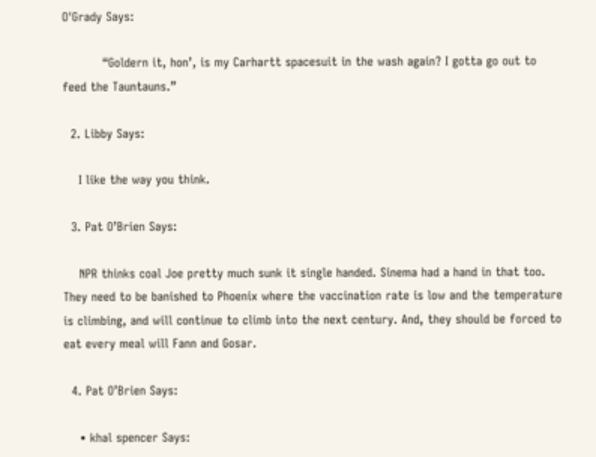O'Grady Says:

          “Goldern it, hon’, is my Carhartt spacesuit in the wash again? I gotta go out to feed the Tauntauns.”

  2. Libby Says:

    I like the way you think.

  3. Pat O’Brien Says:

    NPR thinks coal Joe pretty much sunk it single handed. Sinema had a hand in that too. They need to be banished to Phoenix where the vaccination rate is low and the temperature is climbing, and will continue to climb into the next century. And, they should be forced to eat every meal will Fann and Gosar.

  4. Pat O’Brien Says:

    • khal spencer Says: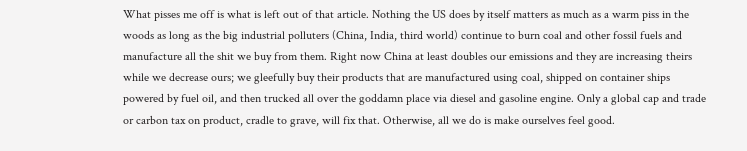What pisses me off is what is left out of that article. Nothing the US does by itself matters as much as a warm piss in the woods as long as the big industrial polluters (China, India, third world) continue to burn coal and other fossil fuels and manufacture all the shit we buy from them. Right now China at least doubles our emissions and they are increasing theirs while we decrease ours; we gleefully buy their products that are manufactured using coal, shipped on container ships powered by fuel oil, and then trucked all over the goddamn place via diesel and gasoline engine. Only a global cap and trade or carbon tax on product, cradle to grave, will fix that. Otherwise, all we do is make ourselves feel good.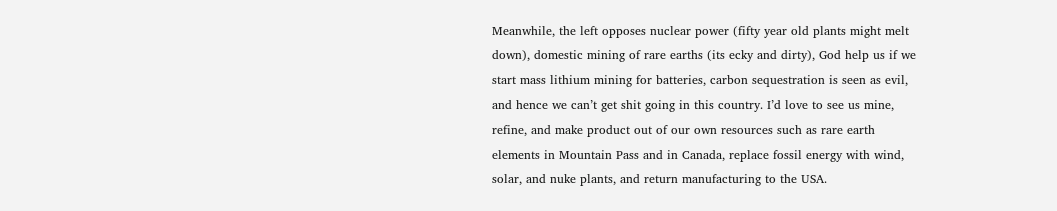Meanwhile, the left opposes nuclear power (fifty year old plants might melt down), domestic mining of rare earths (its ecky and dirty), God help us if we start mass lithium mining for batteries, carbon sequestration is seen as evil, and hence we can’t get shit going in this country. I’d love to see us mine, refine, and make product out of our own resources such as rare earth elements in Mountain Pass and in Canada, replace fossil energy with wind, solar, and nuke plants, and return manufacturing to the USA.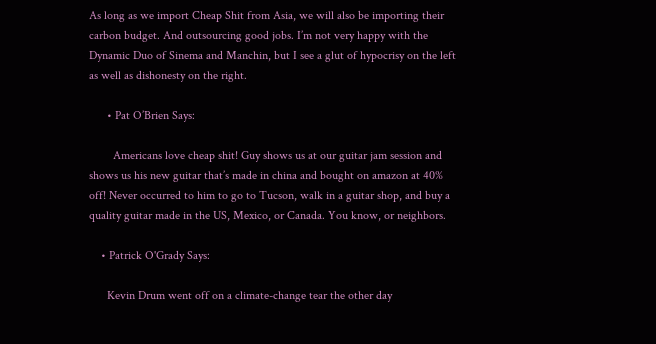As long as we import Cheap Shit from Asia, we will also be importing their carbon budget. And outsourcing good jobs. I’m not very happy with the Dynamic Duo of Sinema and Manchin, but I see a glut of hypocrisy on the left as well as dishonesty on the right.

      • Pat O’Brien Says:

        Americans love cheap shit! Guy shows us at our guitar jam session and shows us his new guitar that’s made in china and bought on amazon at 40% off! Never occurred to him to go to Tucson, walk in a guitar shop, and buy a quality guitar made in the US, Mexico, or Canada. You know, or neighbors.

    • Patrick O'Grady Says:

      Kevin Drum went off on a climate-change tear the other day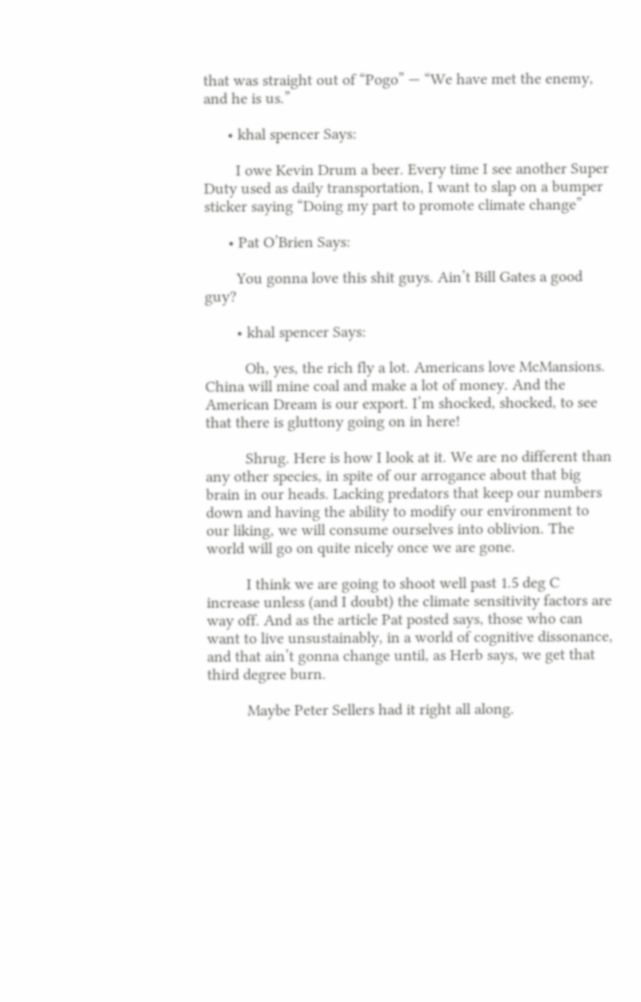that was straight out of “Pogo” — “We have met the enemy, and he is us.”

      • khal spencer Says:

        I owe Kevin Drum a beer. Every time I see another Super Duty used as daily transportation, I want to slap on a bumper sticker saying “Doing my part to promote climate change”

      • Pat O’Brien Says:

        You gonna love this shit guys. Ain’t Bill Gates a good guy?

        • khal spencer Says:

          Oh, yes, the rich fly a lot. Americans love McMansions. China will mine coal and make a lot of money. And the American Dream is our export. I’m shocked, shocked, to see that there is gluttony going on in here!

          Shrug. Here is how I look at it. We are no different than any other species, in spite of our arrogance about that big brain in our heads. Lacking predators that keep our numbers down and having the ability to modify our environment to our liking, we will consume ourselves into oblivion. The world will go on quite nicely once we are gone.

          I think we are going to shoot well past 1.5 deg C increase unless (and I doubt) the climate sensitivity factors are way off. And as the article Pat posted says, those who can want to live unsustainably, in a world of cognitive dissonance, and that ain’t gonna change until, as Herb says, we get that third degree burn.

          Maybe Peter Sellers had it right all along.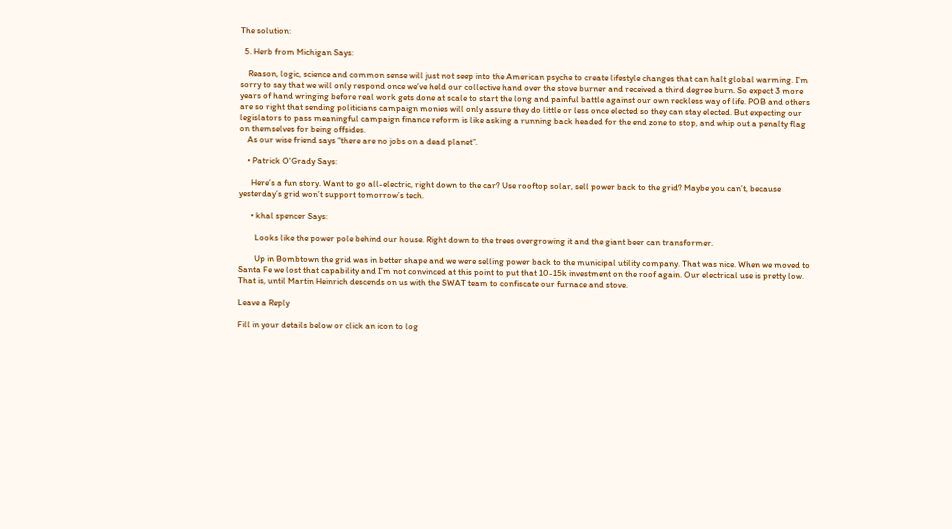The solution:

  5. Herb from Michigan Says:

    Reason, logic, science and common sense will just not seep into the American psyche to create lifestyle changes that can halt global warming. I’m sorry to say that we will only respond once we’ve held our collective hand over the stove burner and received a third degree burn. So expect 3 more years of hand wringing before real work gets done at scale to start the long and painful battle against our own reckless way of life. POB and others are so right that sending politicians campaign monies will only assure they do little or less once elected so they can stay elected. But expecting our legislators to pass meaningful campaign finance reform is like asking a running back headed for the end zone to stop, and whip out a penalty flag on themselves for being offsides.
    As our wise friend says “there are no jobs on a dead planet”.

    • Patrick O'Grady Says:

      Here’s a fun story. Want to go all-electric, right down to the car? Use rooftop solar, sell power back to the grid? Maybe you can’t, because yesterday’s grid won’t support tomorrow’s tech.

      • khal spencer Says:

        Looks like the power pole behind our house. Right down to the trees overgrowing it and the giant beer can transformer.

        Up in Bombtown the grid was in better shape and we were selling power back to the municipal utility company. That was nice. When we moved to Santa Fe we lost that capability and I’m not convinced at this point to put that 10-15k investment on the roof again. Our electrical use is pretty low. That is, until Martin Heinrich descends on us with the SWAT team to confiscate our furnace and stove.

Leave a Reply

Fill in your details below or click an icon to log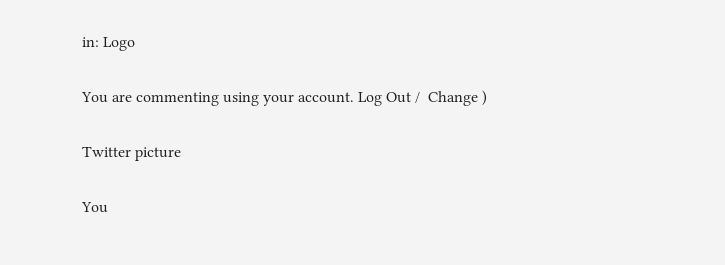in: Logo

You are commenting using your account. Log Out /  Change )

Twitter picture

You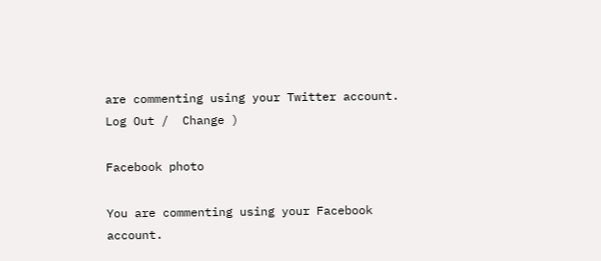are commenting using your Twitter account. Log Out /  Change )

Facebook photo

You are commenting using your Facebook account.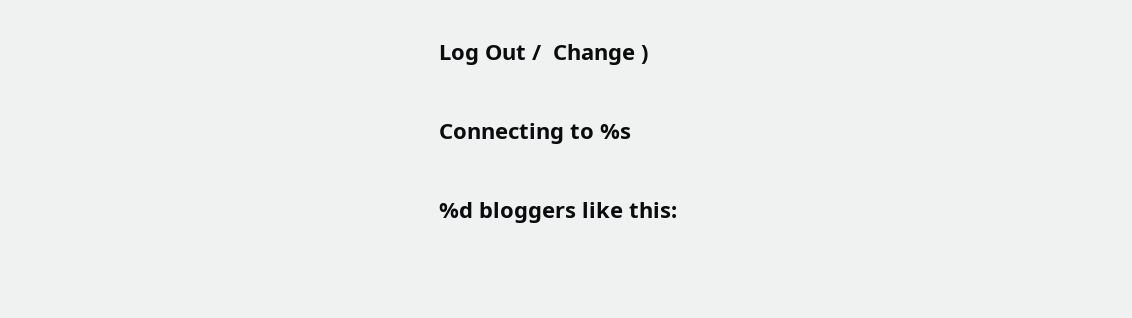Log Out /  Change )

Connecting to %s

%d bloggers like this: